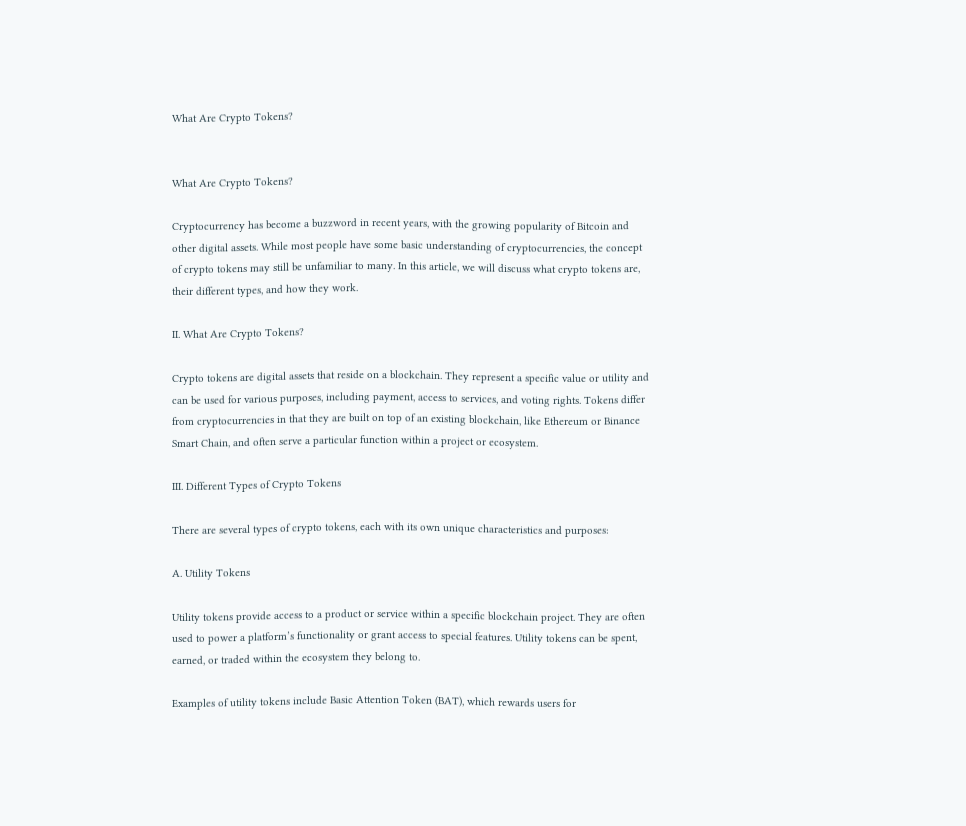What Are Crypto Tokens?


What Are Crypto Tokens?

Cryptocurrency has become a buzzword in recent years, with the growing popularity of Bitcoin and other digital assets. While most people have some basic understanding of cryptocurrencies, the concept of crypto tokens may still be unfamiliar to many. In this article, we will discuss what crypto tokens are, their different types, and how they work.

II. What Are Crypto Tokens?

Crypto tokens are digital assets that reside on a blockchain. They represent a specific value or utility and can be used for various purposes, including payment, access to services, and voting rights. Tokens differ from cryptocurrencies in that they are built on top of an existing blockchain, like Ethereum or Binance Smart Chain, and often serve a particular function within a project or ecosystem.

III. Different Types of Crypto Tokens

There are several types of crypto tokens, each with its own unique characteristics and purposes:

A. Utility Tokens

Utility tokens provide access to a product or service within a specific blockchain project. They are often used to power a platform’s functionality or grant access to special features. Utility tokens can be spent, earned, or traded within the ecosystem they belong to.

Examples of utility tokens include Basic Attention Token (BAT), which rewards users for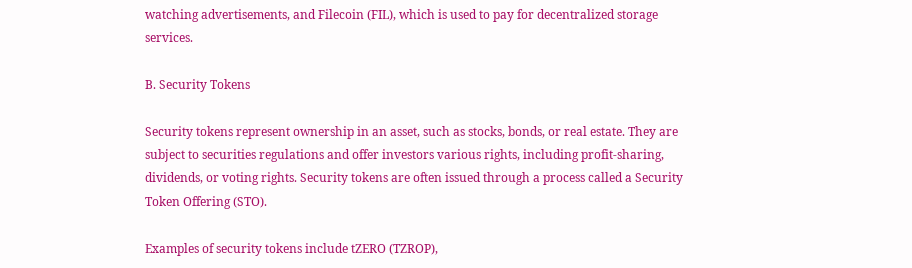watching advertisements, and Filecoin (FIL), which is used to pay for decentralized storage services.

B. Security Tokens

Security tokens represent ownership in an asset, such as stocks, bonds, or real estate. They are subject to securities regulations and offer investors various rights, including profit-sharing, dividends, or voting rights. Security tokens are often issued through a process called a Security Token Offering (STO).

Examples of security tokens include tZERO (TZROP),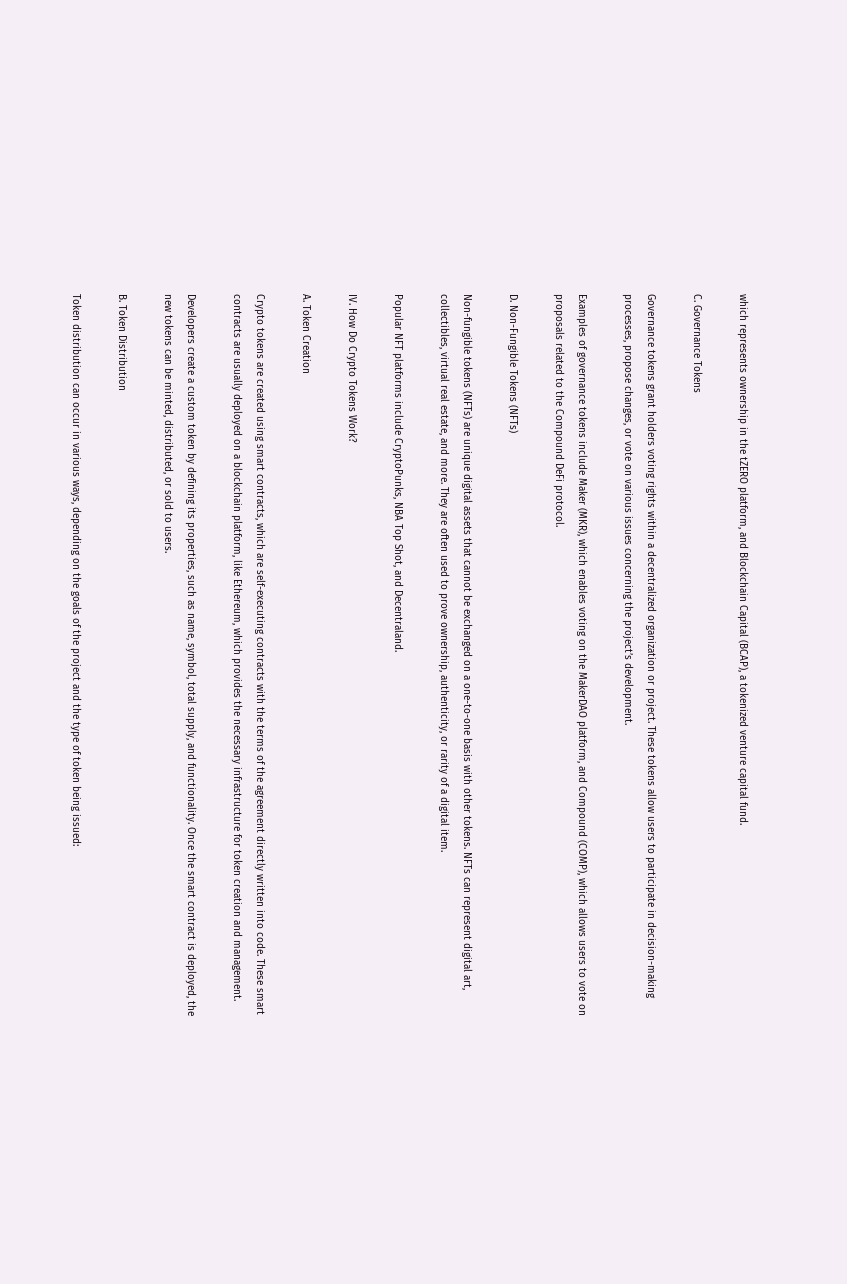which represents ownership in the tZERO platform, and Blockchain Capital (BCAP), a tokenized venture capital fund.

C. Governance Tokens

Governance tokens grant holders voting rights within a decentralized organization or project. These tokens allow users to participate in decision-making processes, propose changes, or vote on various issues concerning the project’s development.

Examples of governance tokens include Maker (MKR), which enables voting on the MakerDAO platform, and Compound (COMP), which allows users to vote on proposals related to the Compound DeFi protocol.

D. Non-Fungible Tokens (NFTs)

Non-fungible tokens (NFTs) are unique digital assets that cannot be exchanged on a one-to-one basis with other tokens. NFTs can represent digital art, collectibles, virtual real estate, and more. They are often used to prove ownership, authenticity, or rarity of a digital item.

Popular NFT platforms include CryptoPunks, NBA Top Shot, and Decentraland.

IV. How Do Crypto Tokens Work?

A. Token Creation

Crypto tokens are created using smart contracts, which are self-executing contracts with the terms of the agreement directly written into code. These smart contracts are usually deployed on a blockchain platform, like Ethereum, which provides the necessary infrastructure for token creation and management.

Developers create a custom token by defining its properties, such as name, symbol, total supply, and functionality. Once the smart contract is deployed, the new tokens can be minted, distributed, or sold to users.

B. Token Distribution

Token distribution can occur in various ways, depending on the goals of the project and the type of token being issued: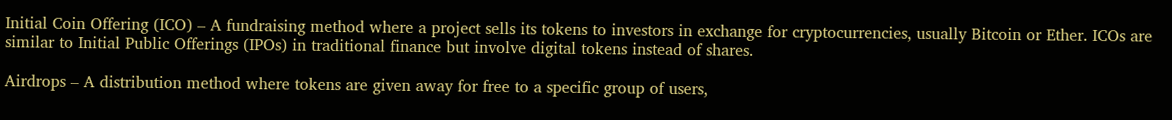Initial Coin Offering (ICO) – A fundraising method where a project sells its tokens to investors in exchange for cryptocurrencies, usually Bitcoin or Ether. ICOs are similar to Initial Public Offerings (IPOs) in traditional finance but involve digital tokens instead of shares.

Airdrops – A distribution method where tokens are given away for free to a specific group of users,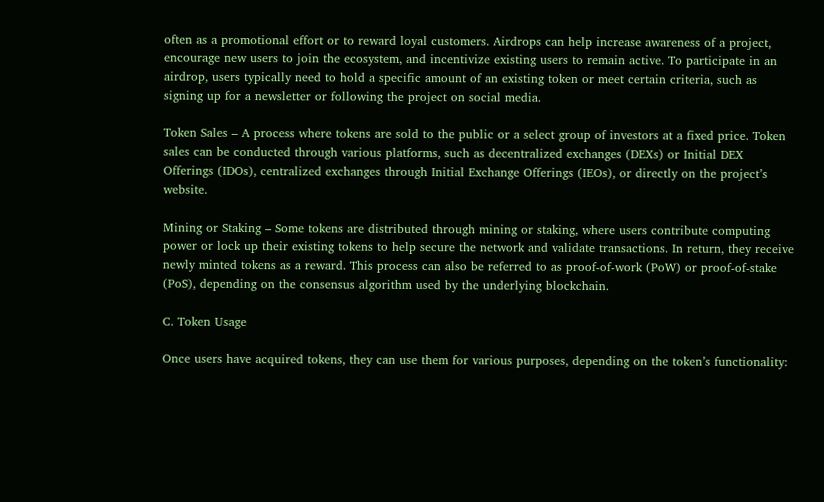often as a promotional effort or to reward loyal customers. Airdrops can help increase awareness of a project, encourage new users to join the ecosystem, and incentivize existing users to remain active. To participate in an airdrop, users typically need to hold a specific amount of an existing token or meet certain criteria, such as signing up for a newsletter or following the project on social media.

Token Sales – A process where tokens are sold to the public or a select group of investors at a fixed price. Token sales can be conducted through various platforms, such as decentralized exchanges (DEXs) or Initial DEX Offerings (IDOs), centralized exchanges through Initial Exchange Offerings (IEOs), or directly on the project’s website.

Mining or Staking – Some tokens are distributed through mining or staking, where users contribute computing power or lock up their existing tokens to help secure the network and validate transactions. In return, they receive newly minted tokens as a reward. This process can also be referred to as proof-of-work (PoW) or proof-of-stake (PoS), depending on the consensus algorithm used by the underlying blockchain.

C. Token Usage

Once users have acquired tokens, they can use them for various purposes, depending on the token’s functionality: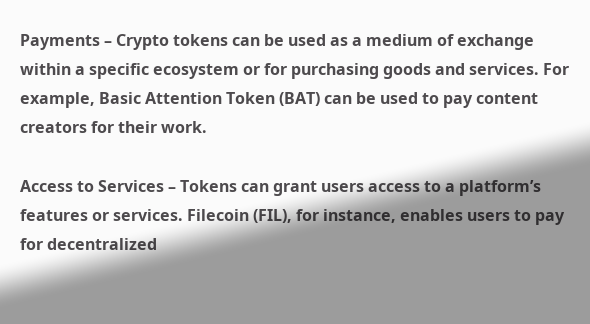Payments – Crypto tokens can be used as a medium of exchange within a specific ecosystem or for purchasing goods and services. For example, Basic Attention Token (BAT) can be used to pay content creators for their work.

Access to Services – Tokens can grant users access to a platform’s features or services. Filecoin (FIL), for instance, enables users to pay for decentralized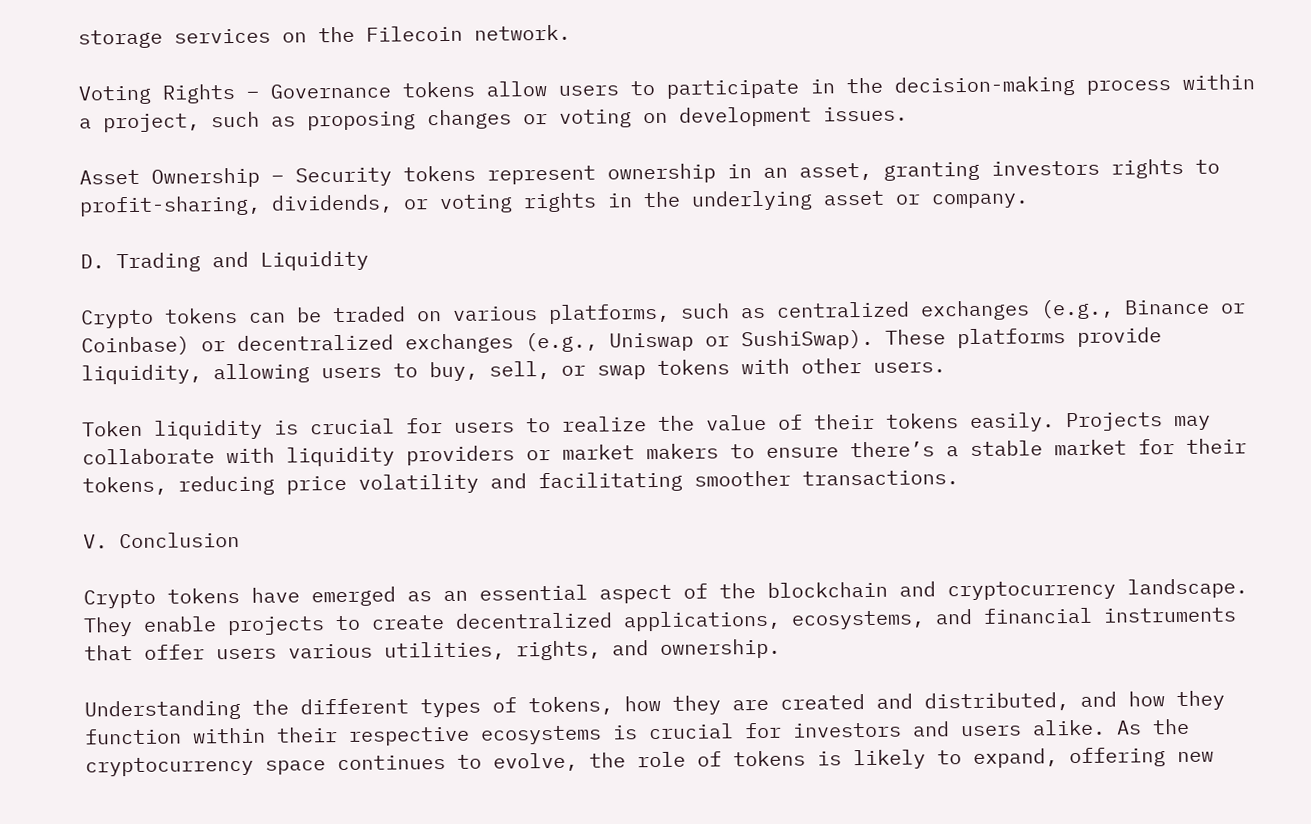storage services on the Filecoin network.

Voting Rights – Governance tokens allow users to participate in the decision-making process within a project, such as proposing changes or voting on development issues.

Asset Ownership – Security tokens represent ownership in an asset, granting investors rights to profit-sharing, dividends, or voting rights in the underlying asset or company.

D. Trading and Liquidity

Crypto tokens can be traded on various platforms, such as centralized exchanges (e.g., Binance or Coinbase) or decentralized exchanges (e.g., Uniswap or SushiSwap). These platforms provide liquidity, allowing users to buy, sell, or swap tokens with other users.

Token liquidity is crucial for users to realize the value of their tokens easily. Projects may collaborate with liquidity providers or market makers to ensure there’s a stable market for their tokens, reducing price volatility and facilitating smoother transactions.

V. Conclusion

Crypto tokens have emerged as an essential aspect of the blockchain and cryptocurrency landscape. They enable projects to create decentralized applications, ecosystems, and financial instruments that offer users various utilities, rights, and ownership.

Understanding the different types of tokens, how they are created and distributed, and how they function within their respective ecosystems is crucial for investors and users alike. As the cryptocurrency space continues to evolve, the role of tokens is likely to expand, offering new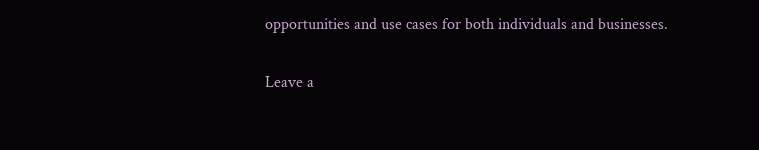opportunities and use cases for both individuals and businesses.

Leave a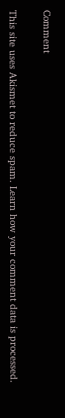Comment

This site uses Akismet to reduce spam. Learn how your comment data is processed.